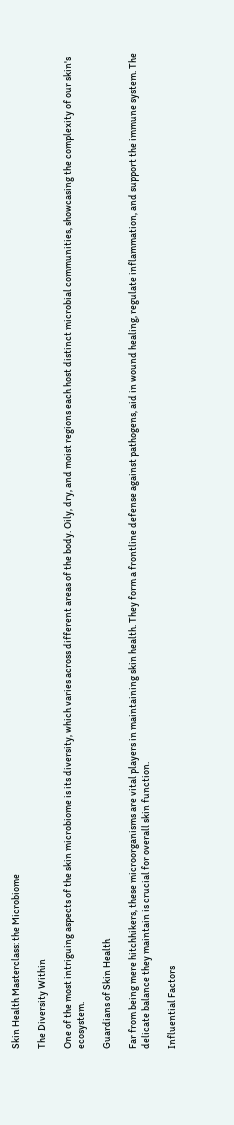Skin Health Masterclass: the Microbiome

The Diversity Within

One of the most intriguing aspects of the skin microbiome is its diversity, which varies across different areas of the body. Oily, dry, and moist regions each host distinct microbial communities, showcasing the complexity of our skin's ecosystem.

Guardians of Skin Health

Far from being mere hitchhikers, these microorganisms are vital players in maintaining skin health. They form a frontline defense against pathogens, aid in wound healing, regulate inflammation, and support the immune system. The delicate balance they maintain is crucial for overall skin function.

Influential Factors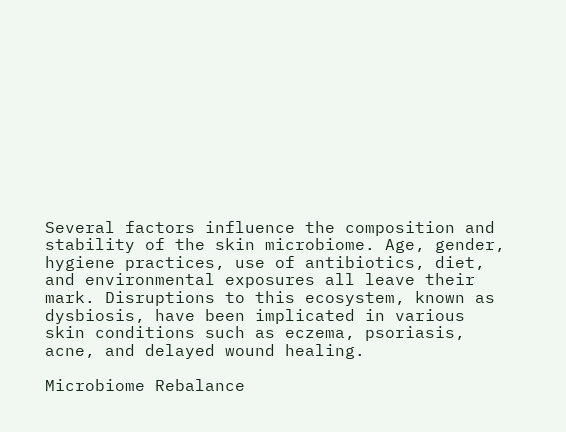Several factors influence the composition and stability of the skin microbiome. Age, gender, hygiene practices, use of antibiotics, diet, and environmental exposures all leave their mark. Disruptions to this ecosystem, known as dysbiosis, have been implicated in various skin conditions such as eczema, psoriasis, acne, and delayed wound healing.

Microbiome Rebalance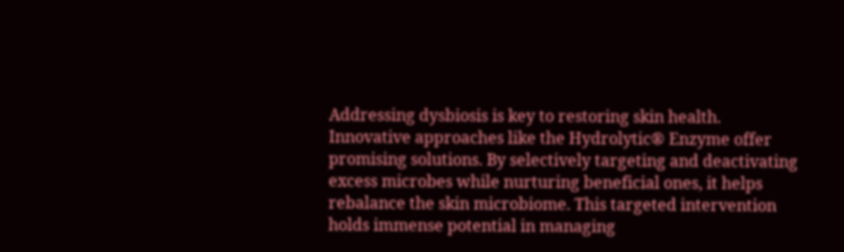Addressing dysbiosis is key to restoring skin health. Innovative approaches like the Hydrolytic® Enzyme offer promising solutions. By selectively targeting and deactivating excess microbes while nurturing beneficial ones, it helps rebalance the skin microbiome. This targeted intervention holds immense potential in managing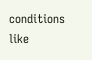conditions like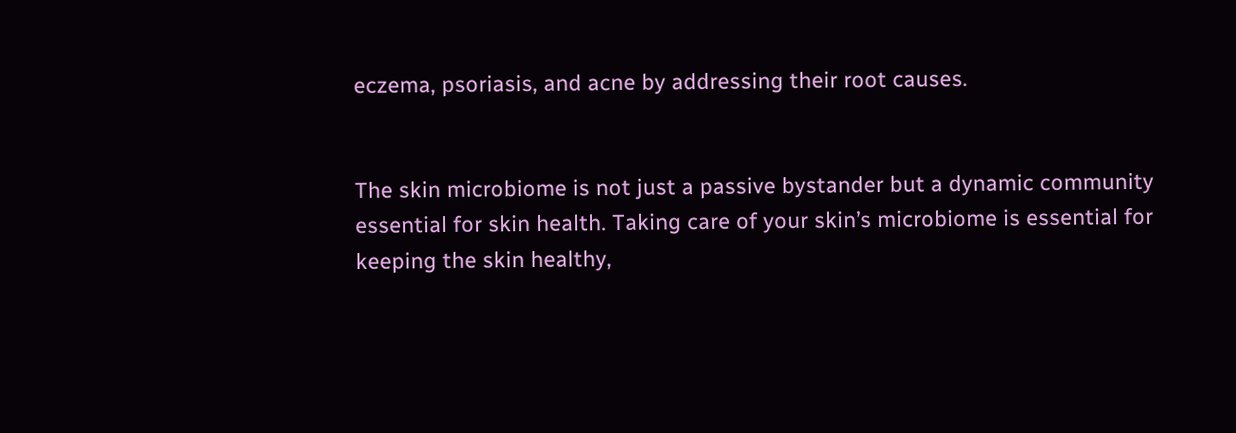eczema, psoriasis, and acne by addressing their root causes.


The skin microbiome is not just a passive bystander but a dynamic community essential for skin health. Taking care of your skin’s microbiome is essential for keeping the skin healthy,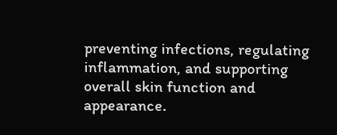preventing infections, regulating inflammation, and supporting overall skin function and appearance.